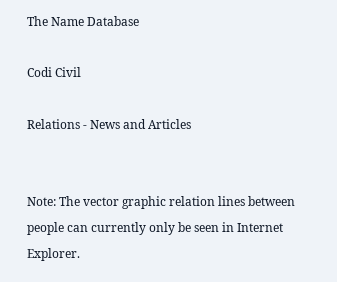The Name Database

Codi Civil

Relations - News and Articles


Note: The vector graphic relation lines between people can currently only be seen in Internet Explorer.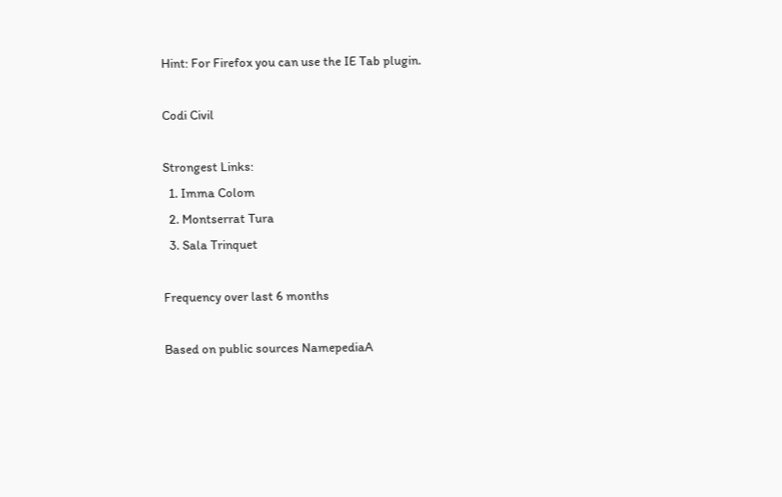Hint: For Firefox you can use the IE Tab plugin.

Codi Civil

Strongest Links:
  1. Imma Colom
  2. Montserrat Tura
  3. Sala Trinquet

Frequency over last 6 months

Based on public sources NamepediaA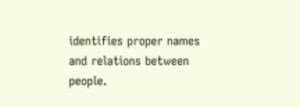identifies proper names and relations between people.